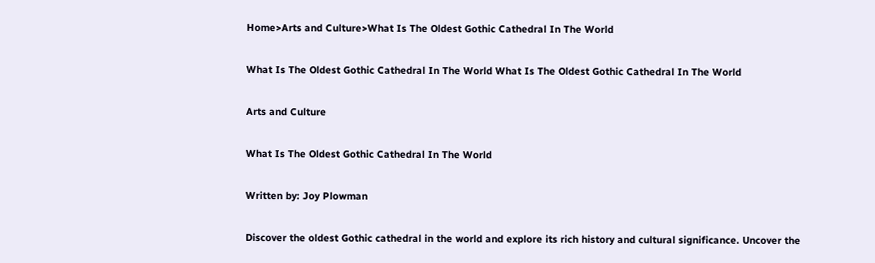Home>Arts and Culture>What Is The Oldest Gothic Cathedral In The World

What Is The Oldest Gothic Cathedral In The World What Is The Oldest Gothic Cathedral In The World

Arts and Culture

What Is The Oldest Gothic Cathedral In The World

Written by: Joy Plowman

Discover the oldest Gothic cathedral in the world and explore its rich history and cultural significance. Uncover the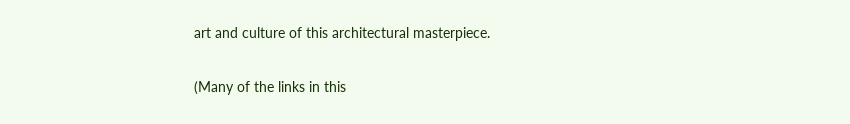art and culture of this architectural masterpiece.

(Many of the links in this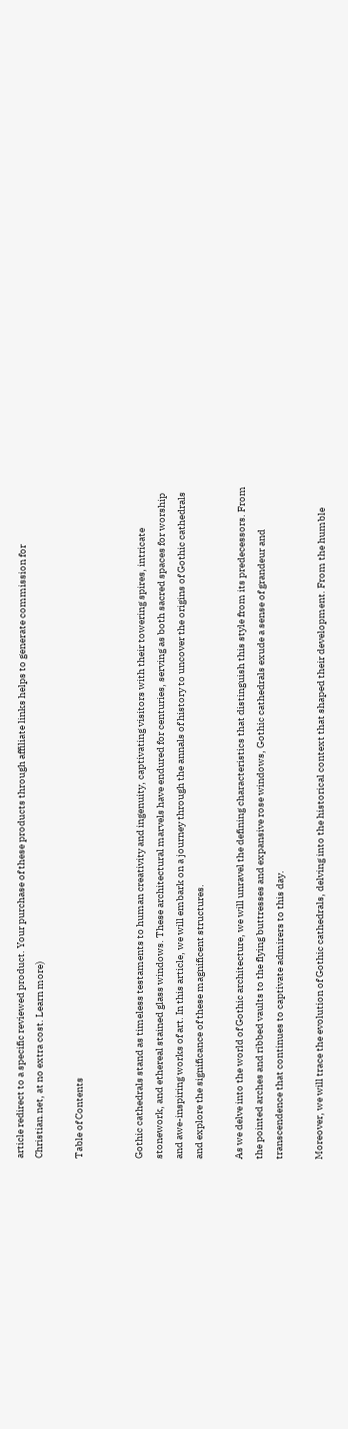article redirect to a specific reviewed product. Your purchase of these products through affiliate links helps to generate commission for Christian.net, at no extra cost. Learn more)

Table of Contents


Gothic cathedrals stand as timeless testaments to human creativity and ingenuity, captivating visitors with their towering spires, intricate stonework, and ethereal stained glass windows. These architectural marvels have endured for centuries, serving as both sacred spaces for worship and awe-inspiring works of art. In this article, we will embark on a journey through the annals of history to uncover the origins of Gothic cathedrals and explore the significance of these magnificent structures.

As we delve into the world of Gothic architecture, we will unravel the defining characteristics that distinguish this style from its predecessors. From the pointed arches and ribbed vaults to the flying buttresses and expansive rose windows, Gothic cathedrals exude a sense of grandeur and transcendence that continues to captivate admirers to this day.

Moreover, we will trace the evolution of Gothic cathedrals, delving into the historical context that shaped their development. From the humble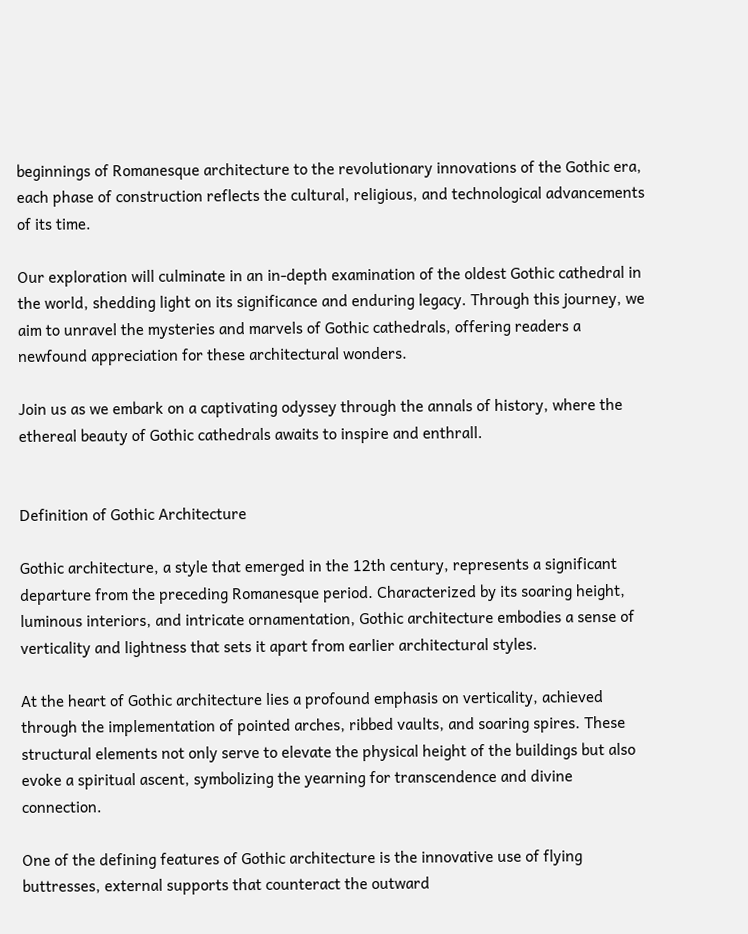beginnings of Romanesque architecture to the revolutionary innovations of the Gothic era, each phase of construction reflects the cultural, religious, and technological advancements of its time.

Our exploration will culminate in an in-depth examination of the oldest Gothic cathedral in the world, shedding light on its significance and enduring legacy. Through this journey, we aim to unravel the mysteries and marvels of Gothic cathedrals, offering readers a newfound appreciation for these architectural wonders.

Join us as we embark on a captivating odyssey through the annals of history, where the ethereal beauty of Gothic cathedrals awaits to inspire and enthrall.


Definition of Gothic Architecture

Gothic architecture, a style that emerged in the 12th century, represents a significant departure from the preceding Romanesque period. Characterized by its soaring height, luminous interiors, and intricate ornamentation, Gothic architecture embodies a sense of verticality and lightness that sets it apart from earlier architectural styles.

At the heart of Gothic architecture lies a profound emphasis on verticality, achieved through the implementation of pointed arches, ribbed vaults, and soaring spires. These structural elements not only serve to elevate the physical height of the buildings but also evoke a spiritual ascent, symbolizing the yearning for transcendence and divine connection.

One of the defining features of Gothic architecture is the innovative use of flying buttresses, external supports that counteract the outward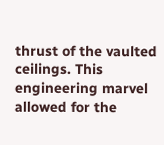thrust of the vaulted ceilings. This engineering marvel allowed for the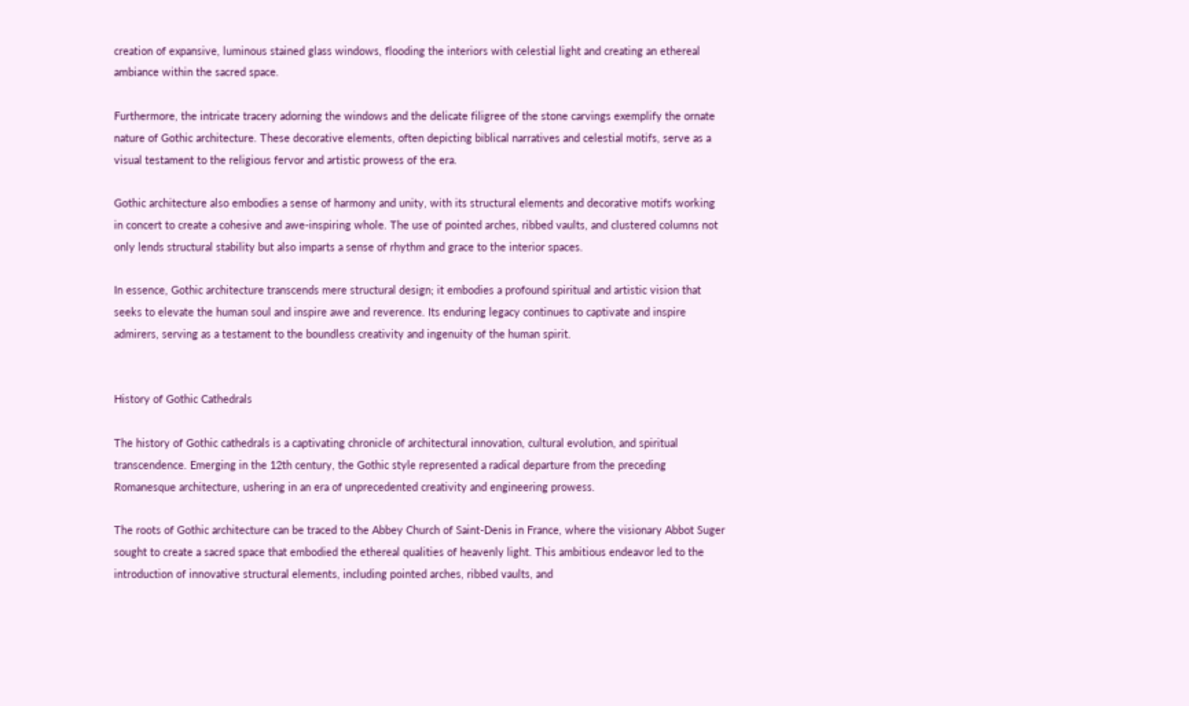creation of expansive, luminous stained glass windows, flooding the interiors with celestial light and creating an ethereal ambiance within the sacred space.

Furthermore, the intricate tracery adorning the windows and the delicate filigree of the stone carvings exemplify the ornate nature of Gothic architecture. These decorative elements, often depicting biblical narratives and celestial motifs, serve as a visual testament to the religious fervor and artistic prowess of the era.

Gothic architecture also embodies a sense of harmony and unity, with its structural elements and decorative motifs working in concert to create a cohesive and awe-inspiring whole. The use of pointed arches, ribbed vaults, and clustered columns not only lends structural stability but also imparts a sense of rhythm and grace to the interior spaces.

In essence, Gothic architecture transcends mere structural design; it embodies a profound spiritual and artistic vision that seeks to elevate the human soul and inspire awe and reverence. Its enduring legacy continues to captivate and inspire admirers, serving as a testament to the boundless creativity and ingenuity of the human spirit.


History of Gothic Cathedrals

The history of Gothic cathedrals is a captivating chronicle of architectural innovation, cultural evolution, and spiritual transcendence. Emerging in the 12th century, the Gothic style represented a radical departure from the preceding Romanesque architecture, ushering in an era of unprecedented creativity and engineering prowess.

The roots of Gothic architecture can be traced to the Abbey Church of Saint-Denis in France, where the visionary Abbot Suger sought to create a sacred space that embodied the ethereal qualities of heavenly light. This ambitious endeavor led to the introduction of innovative structural elements, including pointed arches, ribbed vaults, and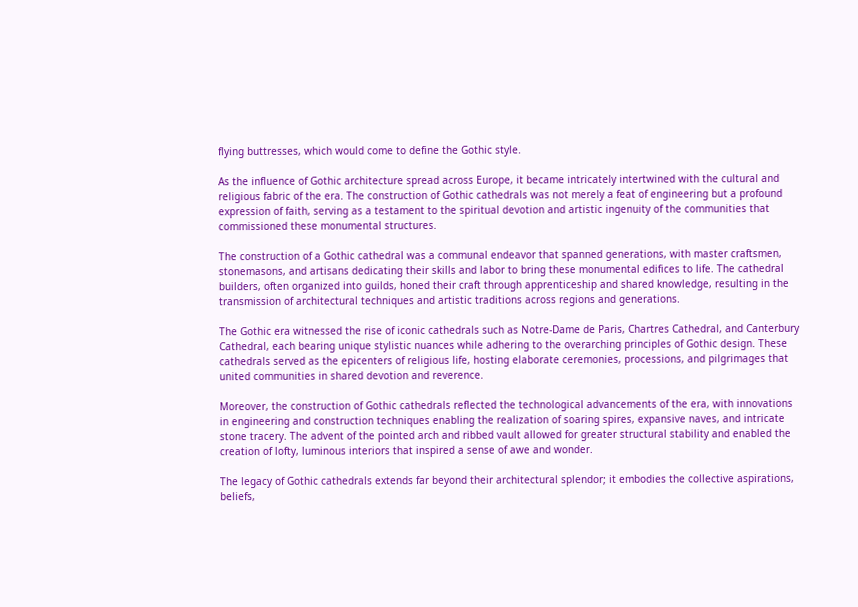flying buttresses, which would come to define the Gothic style.

As the influence of Gothic architecture spread across Europe, it became intricately intertwined with the cultural and religious fabric of the era. The construction of Gothic cathedrals was not merely a feat of engineering but a profound expression of faith, serving as a testament to the spiritual devotion and artistic ingenuity of the communities that commissioned these monumental structures.

The construction of a Gothic cathedral was a communal endeavor that spanned generations, with master craftsmen, stonemasons, and artisans dedicating their skills and labor to bring these monumental edifices to life. The cathedral builders, often organized into guilds, honed their craft through apprenticeship and shared knowledge, resulting in the transmission of architectural techniques and artistic traditions across regions and generations.

The Gothic era witnessed the rise of iconic cathedrals such as Notre-Dame de Paris, Chartres Cathedral, and Canterbury Cathedral, each bearing unique stylistic nuances while adhering to the overarching principles of Gothic design. These cathedrals served as the epicenters of religious life, hosting elaborate ceremonies, processions, and pilgrimages that united communities in shared devotion and reverence.

Moreover, the construction of Gothic cathedrals reflected the technological advancements of the era, with innovations in engineering and construction techniques enabling the realization of soaring spires, expansive naves, and intricate stone tracery. The advent of the pointed arch and ribbed vault allowed for greater structural stability and enabled the creation of lofty, luminous interiors that inspired a sense of awe and wonder.

The legacy of Gothic cathedrals extends far beyond their architectural splendor; it embodies the collective aspirations, beliefs,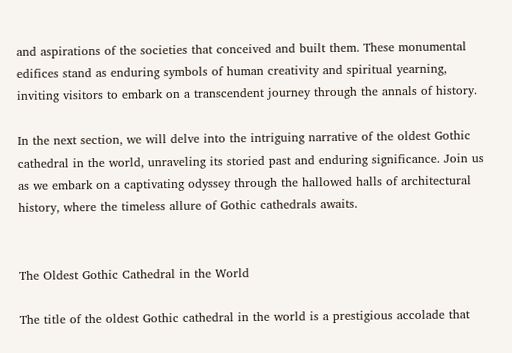and aspirations of the societies that conceived and built them. These monumental edifices stand as enduring symbols of human creativity and spiritual yearning, inviting visitors to embark on a transcendent journey through the annals of history.

In the next section, we will delve into the intriguing narrative of the oldest Gothic cathedral in the world, unraveling its storied past and enduring significance. Join us as we embark on a captivating odyssey through the hallowed halls of architectural history, where the timeless allure of Gothic cathedrals awaits.


The Oldest Gothic Cathedral in the World

The title of the oldest Gothic cathedral in the world is a prestigious accolade that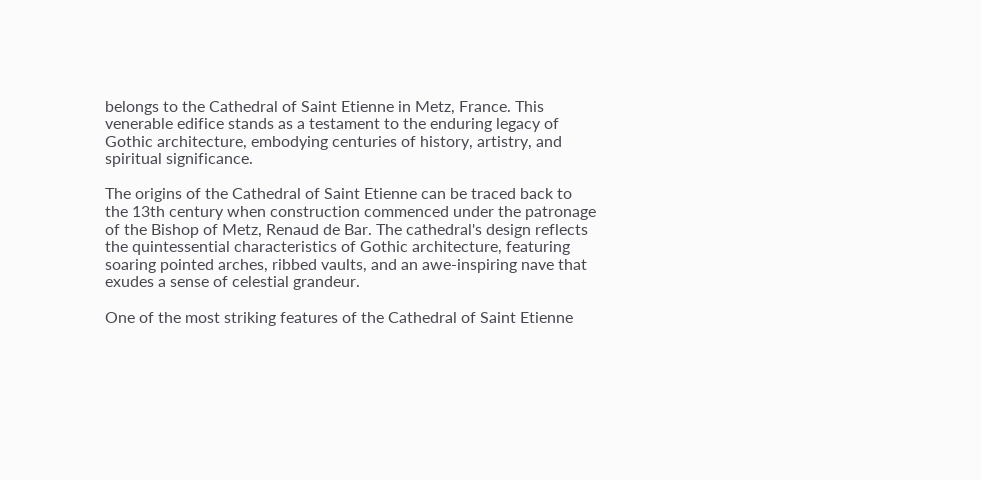belongs to the Cathedral of Saint Etienne in Metz, France. This venerable edifice stands as a testament to the enduring legacy of Gothic architecture, embodying centuries of history, artistry, and spiritual significance.

The origins of the Cathedral of Saint Etienne can be traced back to the 13th century when construction commenced under the patronage of the Bishop of Metz, Renaud de Bar. The cathedral's design reflects the quintessential characteristics of Gothic architecture, featuring soaring pointed arches, ribbed vaults, and an awe-inspiring nave that exudes a sense of celestial grandeur.

One of the most striking features of the Cathedral of Saint Etienne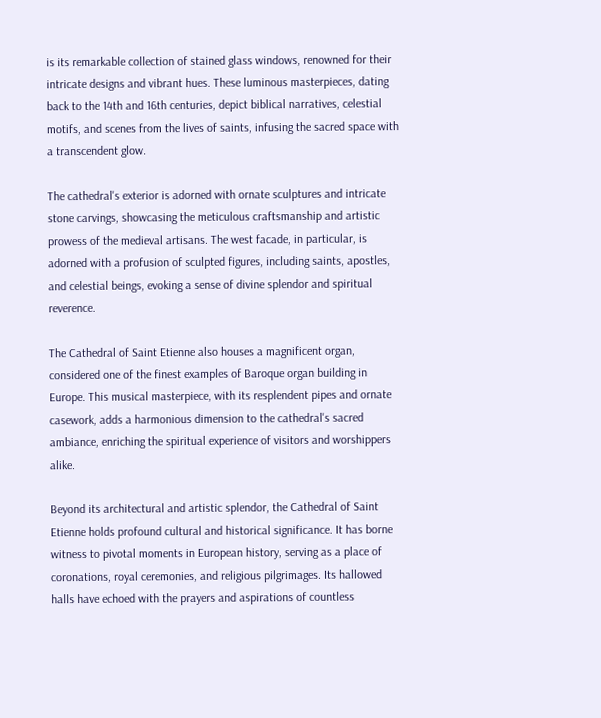is its remarkable collection of stained glass windows, renowned for their intricate designs and vibrant hues. These luminous masterpieces, dating back to the 14th and 16th centuries, depict biblical narratives, celestial motifs, and scenes from the lives of saints, infusing the sacred space with a transcendent glow.

The cathedral's exterior is adorned with ornate sculptures and intricate stone carvings, showcasing the meticulous craftsmanship and artistic prowess of the medieval artisans. The west facade, in particular, is adorned with a profusion of sculpted figures, including saints, apostles, and celestial beings, evoking a sense of divine splendor and spiritual reverence.

The Cathedral of Saint Etienne also houses a magnificent organ, considered one of the finest examples of Baroque organ building in Europe. This musical masterpiece, with its resplendent pipes and ornate casework, adds a harmonious dimension to the cathedral's sacred ambiance, enriching the spiritual experience of visitors and worshippers alike.

Beyond its architectural and artistic splendor, the Cathedral of Saint Etienne holds profound cultural and historical significance. It has borne witness to pivotal moments in European history, serving as a place of coronations, royal ceremonies, and religious pilgrimages. Its hallowed halls have echoed with the prayers and aspirations of countless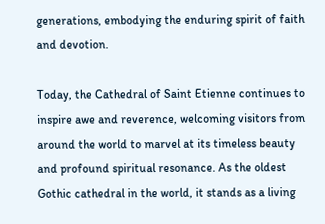generations, embodying the enduring spirit of faith and devotion.

Today, the Cathedral of Saint Etienne continues to inspire awe and reverence, welcoming visitors from around the world to marvel at its timeless beauty and profound spiritual resonance. As the oldest Gothic cathedral in the world, it stands as a living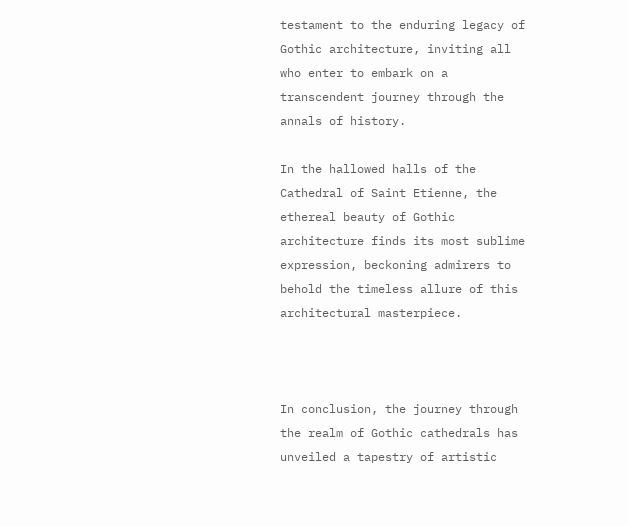testament to the enduring legacy of Gothic architecture, inviting all who enter to embark on a transcendent journey through the annals of history.

In the hallowed halls of the Cathedral of Saint Etienne, the ethereal beauty of Gothic architecture finds its most sublime expression, beckoning admirers to behold the timeless allure of this architectural masterpiece.



In conclusion, the journey through the realm of Gothic cathedrals has unveiled a tapestry of artistic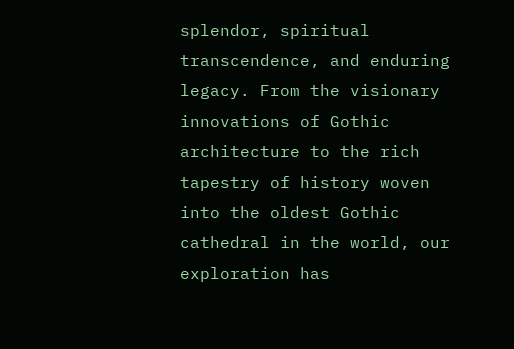splendor, spiritual transcendence, and enduring legacy. From the visionary innovations of Gothic architecture to the rich tapestry of history woven into the oldest Gothic cathedral in the world, our exploration has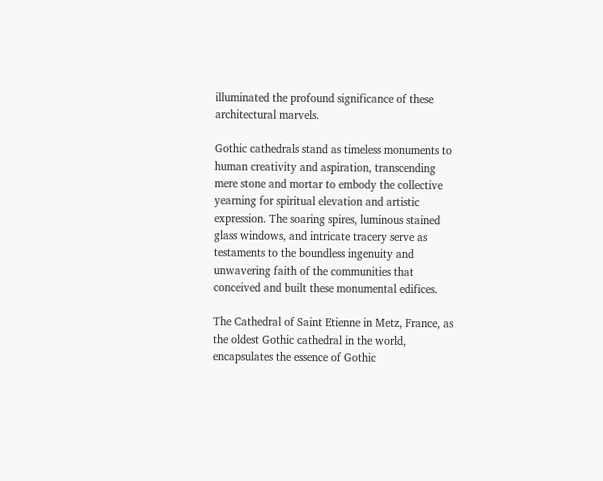illuminated the profound significance of these architectural marvels.

Gothic cathedrals stand as timeless monuments to human creativity and aspiration, transcending mere stone and mortar to embody the collective yearning for spiritual elevation and artistic expression. The soaring spires, luminous stained glass windows, and intricate tracery serve as testaments to the boundless ingenuity and unwavering faith of the communities that conceived and built these monumental edifices.

The Cathedral of Saint Etienne in Metz, France, as the oldest Gothic cathedral in the world, encapsulates the essence of Gothic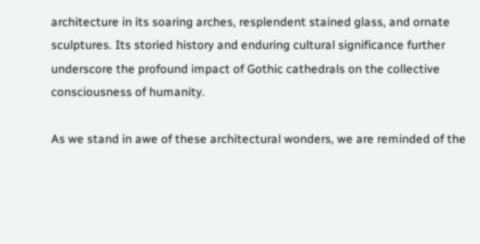architecture in its soaring arches, resplendent stained glass, and ornate sculptures. Its storied history and enduring cultural significance further underscore the profound impact of Gothic cathedrals on the collective consciousness of humanity.

As we stand in awe of these architectural wonders, we are reminded of the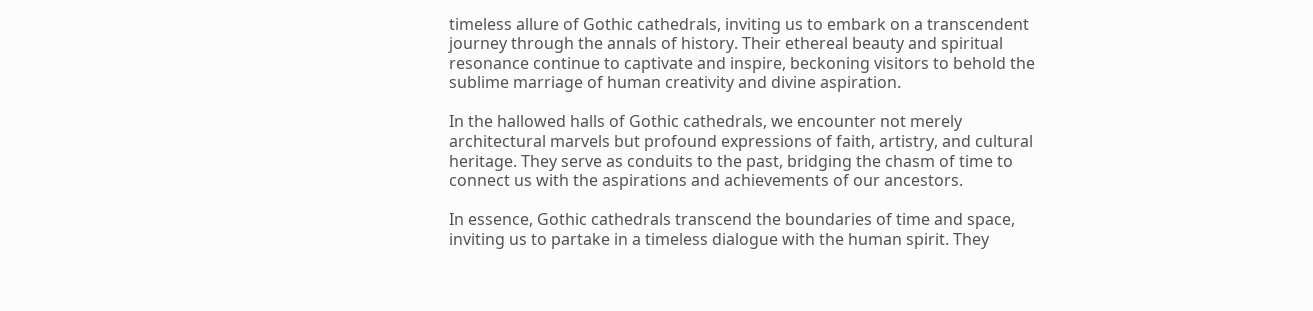timeless allure of Gothic cathedrals, inviting us to embark on a transcendent journey through the annals of history. Their ethereal beauty and spiritual resonance continue to captivate and inspire, beckoning visitors to behold the sublime marriage of human creativity and divine aspiration.

In the hallowed halls of Gothic cathedrals, we encounter not merely architectural marvels but profound expressions of faith, artistry, and cultural heritage. They serve as conduits to the past, bridging the chasm of time to connect us with the aspirations and achievements of our ancestors.

In essence, Gothic cathedrals transcend the boundaries of time and space, inviting us to partake in a timeless dialogue with the human spirit. They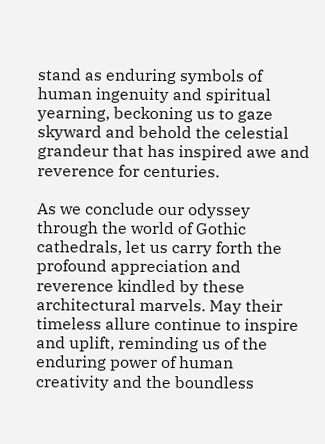stand as enduring symbols of human ingenuity and spiritual yearning, beckoning us to gaze skyward and behold the celestial grandeur that has inspired awe and reverence for centuries.

As we conclude our odyssey through the world of Gothic cathedrals, let us carry forth the profound appreciation and reverence kindled by these architectural marvels. May their timeless allure continue to inspire and uplift, reminding us of the enduring power of human creativity and the boundless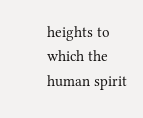heights to which the human spirit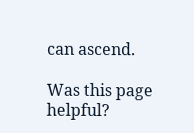can ascend.

Was this page helpful?